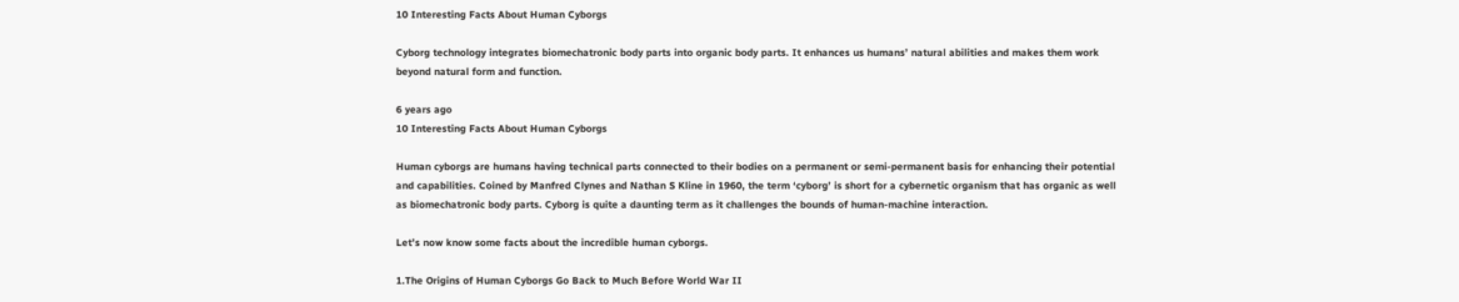10 Interesting Facts About Human Cyborgs

Cyborg technology integrates biomechatronic body parts into organic body parts. It enhances us humans’ natural abilities and makes them work beyond natural form and function.

6 years ago
10 Interesting Facts About Human Cyborgs

Human cyborgs are humans having technical parts connected to their bodies on a permanent or semi-permanent basis for enhancing their potential and capabilities. Coined by Manfred Clynes and Nathan S Kline in 1960, the term ‘cyborg’ is short for a cybernetic organism that has organic as well as biomechatronic body parts. Cyborg is quite a daunting term as it challenges the bounds of human-machine interaction.

Let’s now know some facts about the incredible human cyborgs.

1.The Origins of Human Cyborgs Go Back to Much Before World War II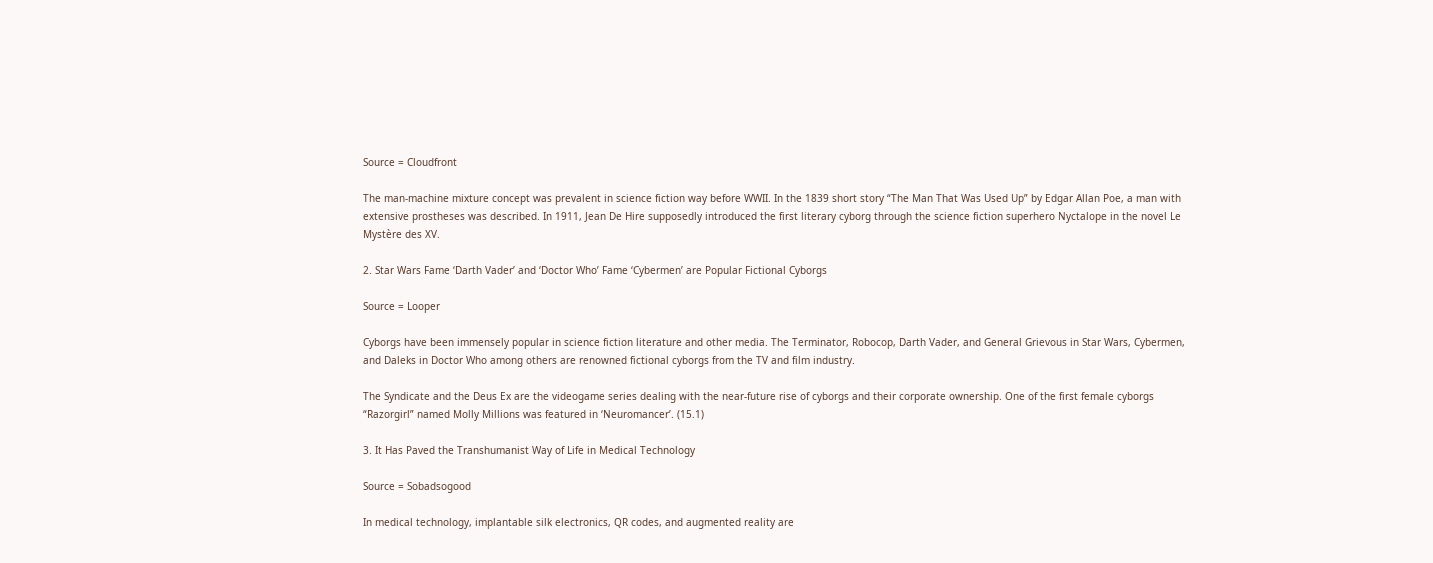Source = Cloudfront

The man-machine mixture concept was prevalent in science fiction way before WWII. In the 1839 short story “The Man That Was Used Up” by Edgar Allan Poe, a man with extensive prostheses was described. In 1911, Jean De Hire supposedly introduced the first literary cyborg through the science fiction superhero Nyctalope in the novel Le Mystère des XV.

2. Star Wars Fame ‘Darth Vader’ and ‘Doctor Who’ Fame ‘Cybermen’ are Popular Fictional Cyborgs

Source = Looper

Cyborgs have been immensely popular in science fiction literature and other media. The Terminator, Robocop, Darth Vader, and General Grievous in Star Wars, Cybermen, and Daleks in Doctor Who among others are renowned fictional cyborgs from the TV and film industry.

The Syndicate and the Deus Ex are the videogame series dealing with the near-future rise of cyborgs and their corporate ownership. One of the first female cyborgs “Razorgirl” named Molly Millions was featured in ‘Neuromancer’. (15.1)

3. It Has Paved the Transhumanist Way of Life in Medical Technology

Source = Sobadsogood

In medical technology, implantable silk electronics, QR codes, and augmented reality are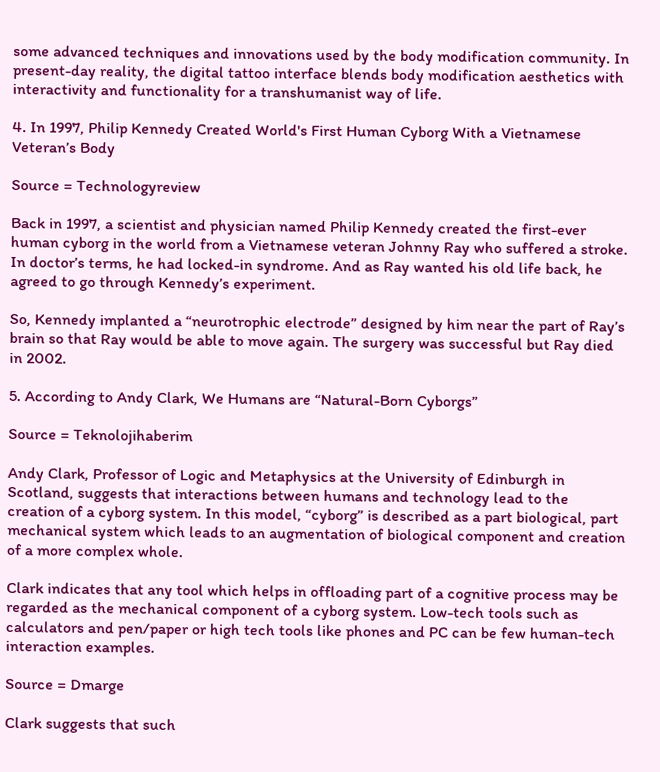some advanced techniques and innovations used by the body modification community. In present-day reality, the digital tattoo interface blends body modification aesthetics with interactivity and functionality for a transhumanist way of life.

4. In 1997, Philip Kennedy Created World's First Human Cyborg With a Vietnamese Veteran’s Body

Source = Technologyreview

Back in 1997, a scientist and physician named Philip Kennedy created the first-ever human cyborg in the world from a Vietnamese veteran Johnny Ray who suffered a stroke. In doctor’s terms, he had locked-in syndrome. And as Ray wanted his old life back, he agreed to go through Kennedy’s experiment.

So, Kennedy implanted a “neurotrophic electrode” designed by him near the part of Ray’s brain so that Ray would be able to move again. The surgery was successful but Ray died in 2002.

5. According to Andy Clark, We Humans are “Natural-Born Cyborgs”

Source = Teknolojihaberim

Andy Clark, Professor of Logic and Metaphysics at the University of Edinburgh in Scotland, suggests that interactions between humans and technology lead to the creation of a cyborg system. In this model, “cyborg” is described as a part biological, part mechanical system which leads to an augmentation of biological component and creation of a more complex whole.

Clark indicates that any tool which helps in offloading part of a cognitive process may be regarded as the mechanical component of a cyborg system. Low-tech tools such as calculators and pen/paper or high tech tools like phones and PC can be few human-tech interaction examples.

Source = Dmarge

Clark suggests that such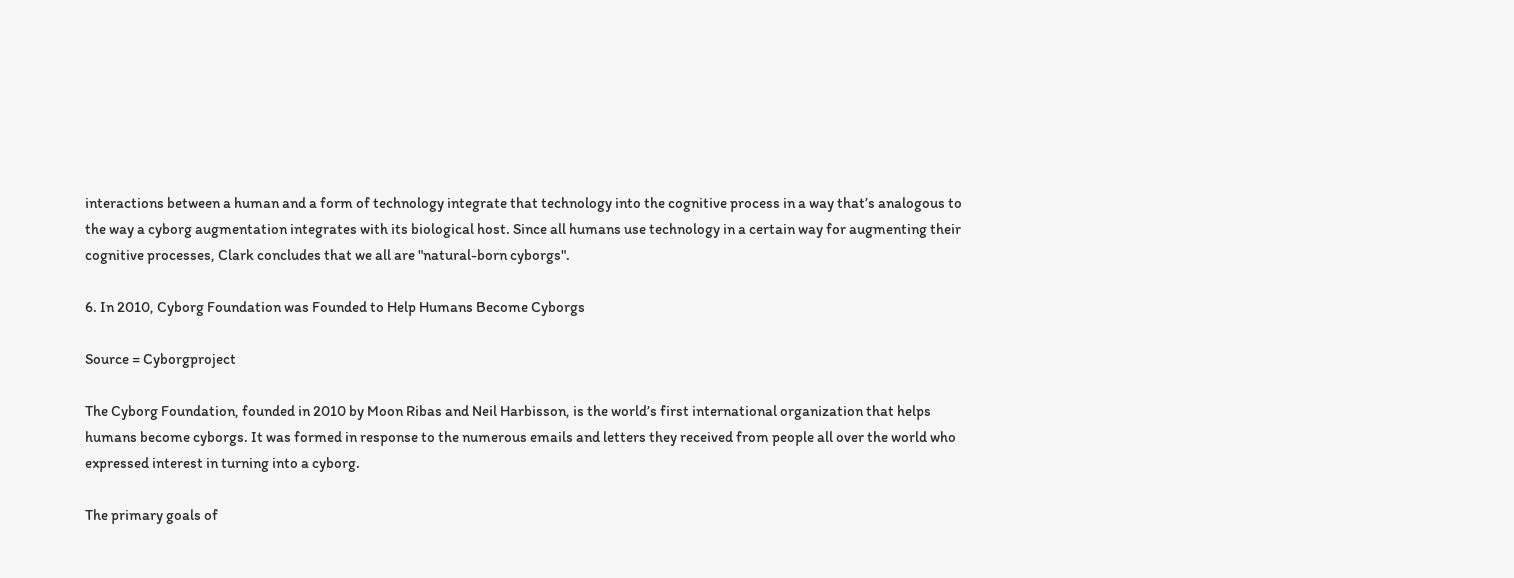interactions between a human and a form of technology integrate that technology into the cognitive process in a way that’s analogous to the way a cyborg augmentation integrates with its biological host. Since all humans use technology in a certain way for augmenting their cognitive processes, Clark concludes that we all are "natural-born cyborgs".

6. In 2010, Cyborg Foundation was Founded to Help Humans Become Cyborgs

Source = Cyborgproject

The Cyborg Foundation, founded in 2010 by Moon Ribas and Neil Harbisson, is the world’s first international organization that helps humans become cyborgs. It was formed in response to the numerous emails and letters they received from people all over the world who expressed interest in turning into a cyborg.

The primary goals of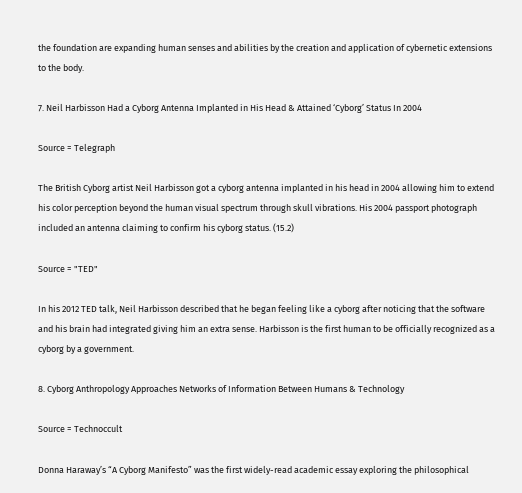the foundation are expanding human senses and abilities by the creation and application of cybernetic extensions to the body.

7. Neil Harbisson Had a Cyborg Antenna Implanted in His Head & Attained ‘Cyborg’ Status In 2004

Source = Telegraph

The British Cyborg artist Neil Harbisson got a cyborg antenna implanted in his head in 2004 allowing him to extend his color perception beyond the human visual spectrum through skull vibrations. His 2004 passport photograph included an antenna claiming to confirm his cyborg status. (15.2)

Source = "TED"

In his 2012 TED talk, Neil Harbisson described that he began feeling like a cyborg after noticing that the software and his brain had integrated giving him an extra sense. Harbisson is the first human to be officially recognized as a cyborg by a government.

8. Cyborg Anthropology Approaches Networks of Information Between Humans & Technology

Source = Technoccult

Donna Haraway’s “A Cyborg Manifesto” was the first widely-read academic essay exploring the philosophical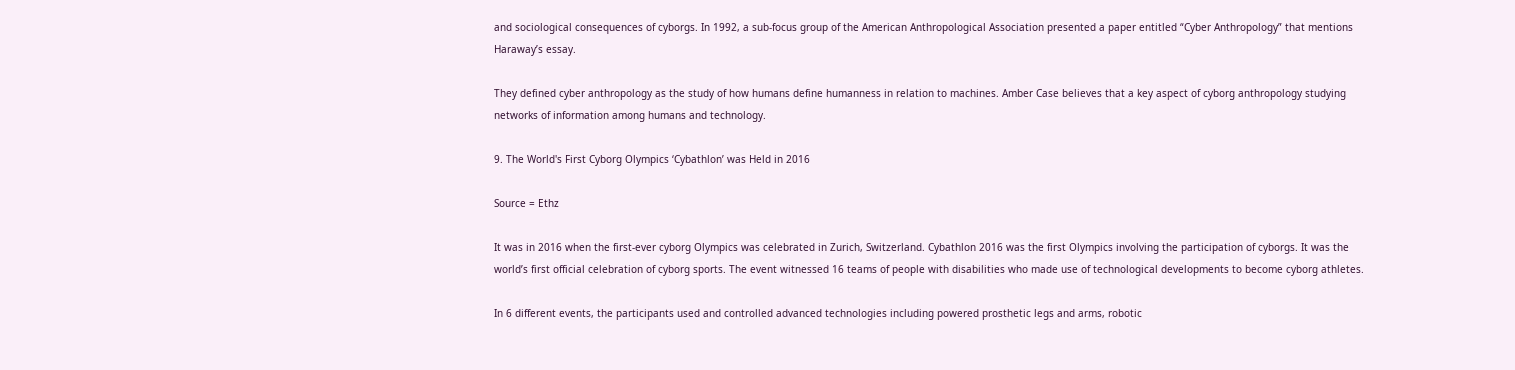and sociological consequences of cyborgs. In 1992, a sub-focus group of the American Anthropological Association presented a paper entitled “Cyber Anthropology” that mentions Haraway’s essay.

They defined cyber anthropology as the study of how humans define humanness in relation to machines. Amber Case believes that a key aspect of cyborg anthropology studying networks of information among humans and technology.

9. The World's First Cyborg Olympics ‘Cybathlon’ was Held in 2016

Source = Ethz

It was in 2016 when the first-ever cyborg Olympics was celebrated in Zurich, Switzerland. Cybathlon 2016 was the first Olympics involving the participation of cyborgs. It was the world’s first official celebration of cyborg sports. The event witnessed 16 teams of people with disabilities who made use of technological developments to become cyborg athletes.

In 6 different events, the participants used and controlled advanced technologies including powered prosthetic legs and arms, robotic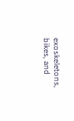exoskeletons, bikes, and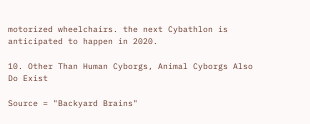motorized wheelchairs. the next Cybathlon is anticipated to happen in 2020.

10. Other Than Human Cyborgs, Animal Cyborgs Also Do Exist

Source = "Backyard Brains"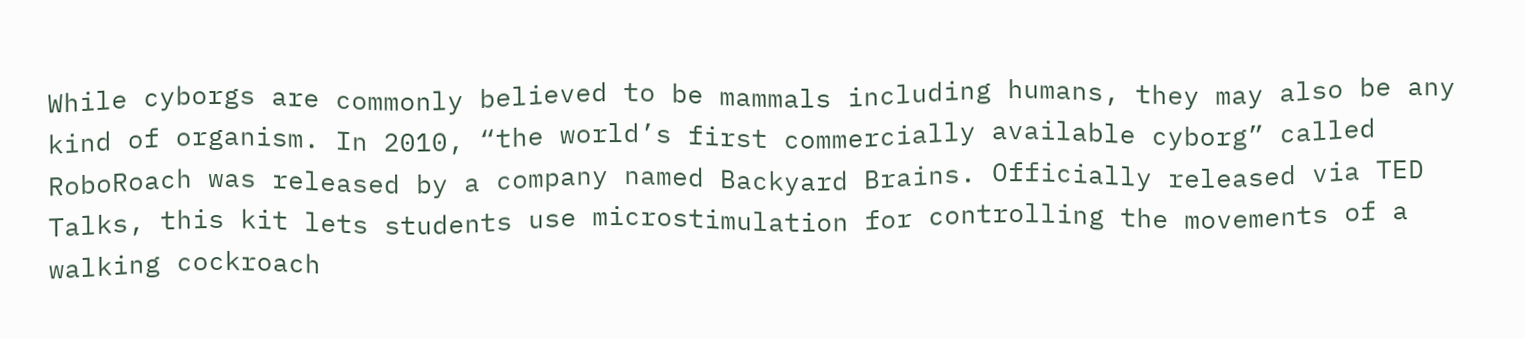While cyborgs are commonly believed to be mammals including humans, they may also be any kind of organism. In 2010, “the world’s first commercially available cyborg” called RoboRoach was released by a company named Backyard Brains. Officially released via TED Talks, this kit lets students use microstimulation for controlling the movements of a walking cockroach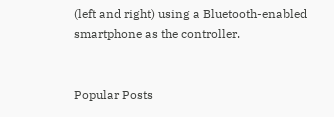(left and right) using a Bluetooth-enabled smartphone as the controller.


Popular Posts